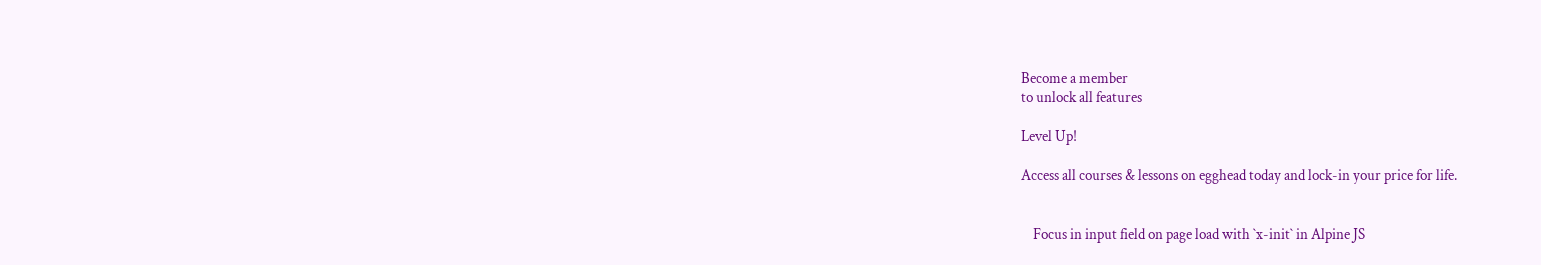Become a member
to unlock all features

Level Up!

Access all courses & lessons on egghead today and lock-in your price for life.


    Focus in input field on page load with `x-init` in Alpine JS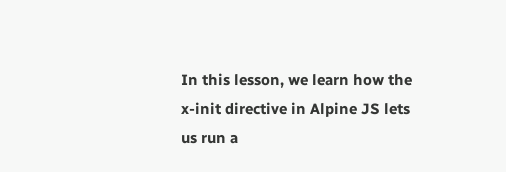In this lesson, we learn how the x-init directive in Alpine JS lets us run a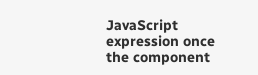JavaScript expression once the component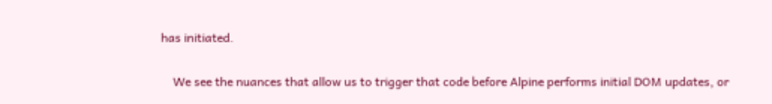has initiated.

    We see the nuances that allow us to trigger that code before Alpine performs initial DOM updates, or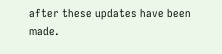after these updates have been made.